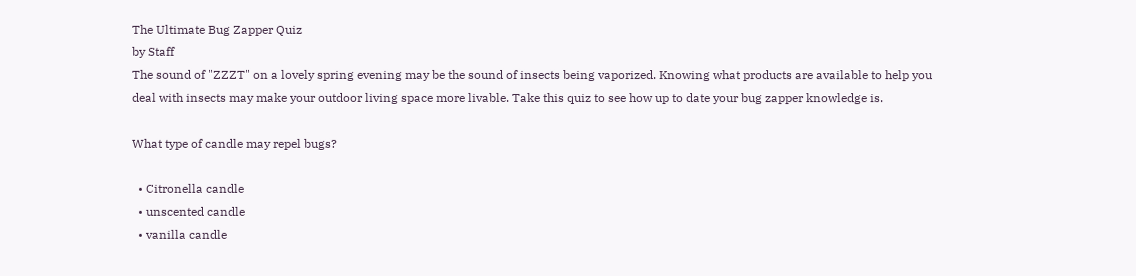The Ultimate Bug Zapper Quiz
by Staff
The sound of "ZZZT" on a lovely spring evening may be the sound of insects being vaporized. Knowing what products are available to help you deal with insects may make your outdoor living space more livable. Take this quiz to see how up to date your bug zapper knowledge is.

What type of candle may repel bugs?

  • Citronella candle
  • unscented candle
  • vanilla candle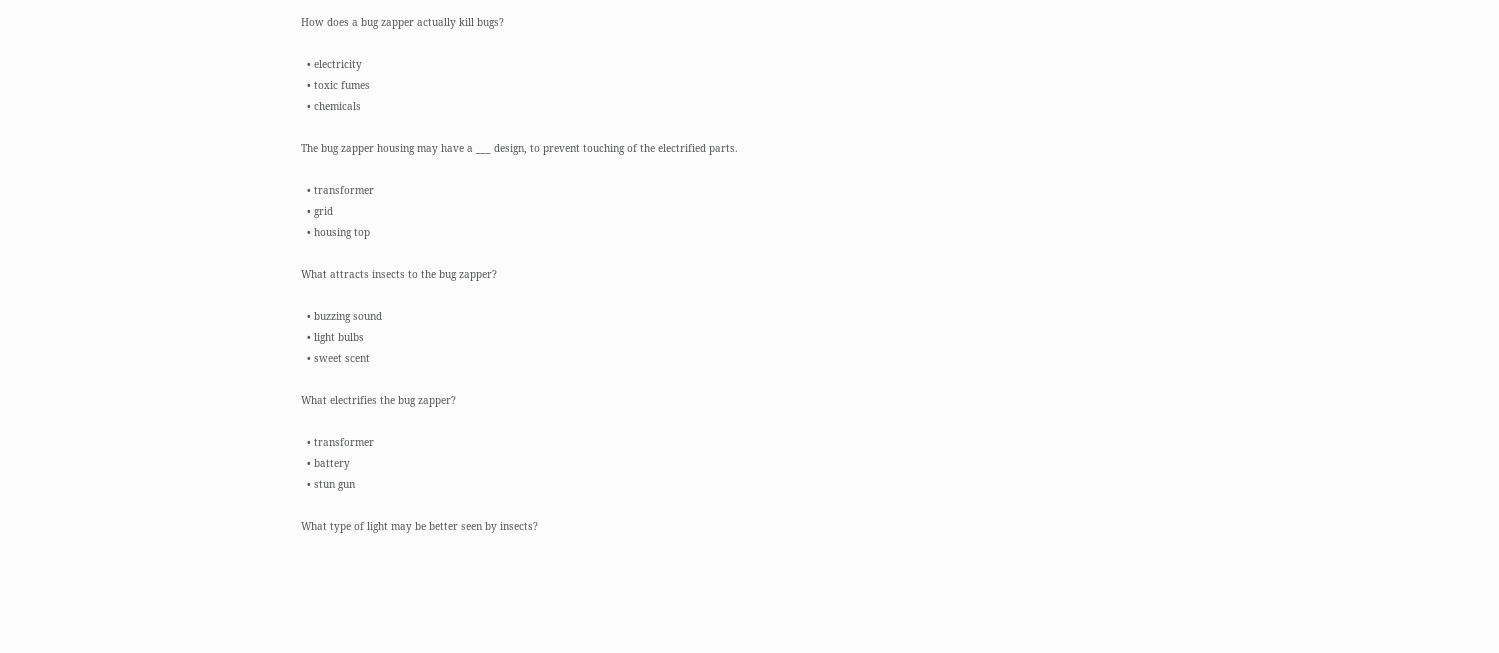How does a bug zapper actually kill bugs?

  • electricity
  • toxic fumes
  • chemicals

The bug zapper housing may have a ___ design, to prevent touching of the electrified parts.

  • transformer
  • grid
  • housing top

What attracts insects to the bug zapper?

  • buzzing sound
  • light bulbs
  • sweet scent

What electrifies the bug zapper?

  • transformer
  • battery
  • stun gun

What type of light may be better seen by insects?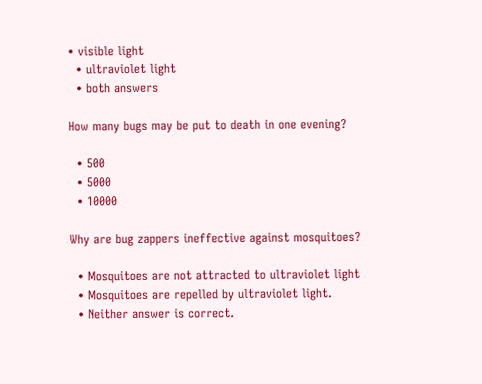• visible light
  • ultraviolet light
  • both answers

How many bugs may be put to death in one evening?

  • 500
  • 5000
  • 10000

Why are bug zappers ineffective against mosquitoes?

  • Mosquitoes are not attracted to ultraviolet light
  • Mosquitoes are repelled by ultraviolet light.
  • Neither answer is correct.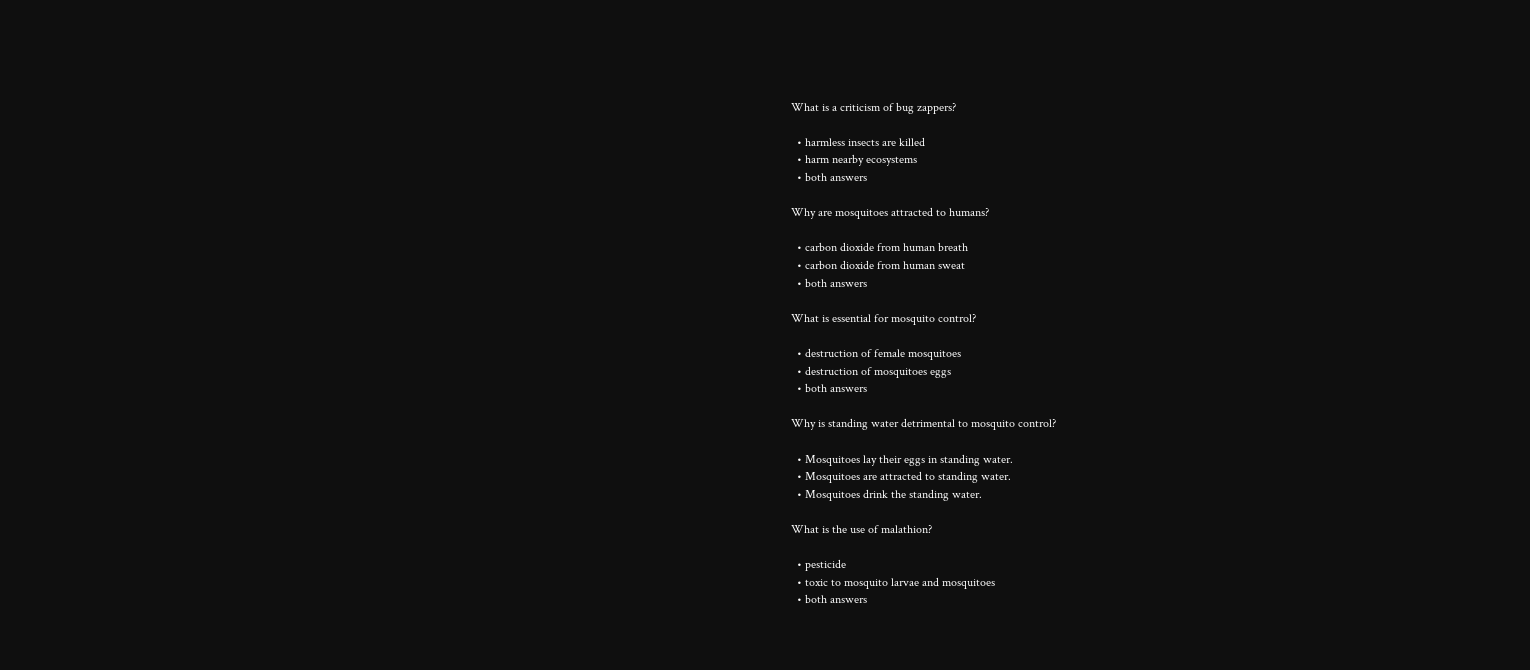What is a criticism of bug zappers?

  • harmless insects are killed
  • harm nearby ecosystems
  • both answers

Why are mosquitoes attracted to humans?

  • carbon dioxide from human breath
  • carbon dioxide from human sweat
  • both answers

What is essential for mosquito control?

  • destruction of female mosquitoes
  • destruction of mosquitoes eggs
  • both answers

Why is standing water detrimental to mosquito control?

  • Mosquitoes lay their eggs in standing water.
  • Mosquitoes are attracted to standing water.
  • Mosquitoes drink the standing water.

What is the use of malathion?

  • pesticide
  • toxic to mosquito larvae and mosquitoes
  • both answers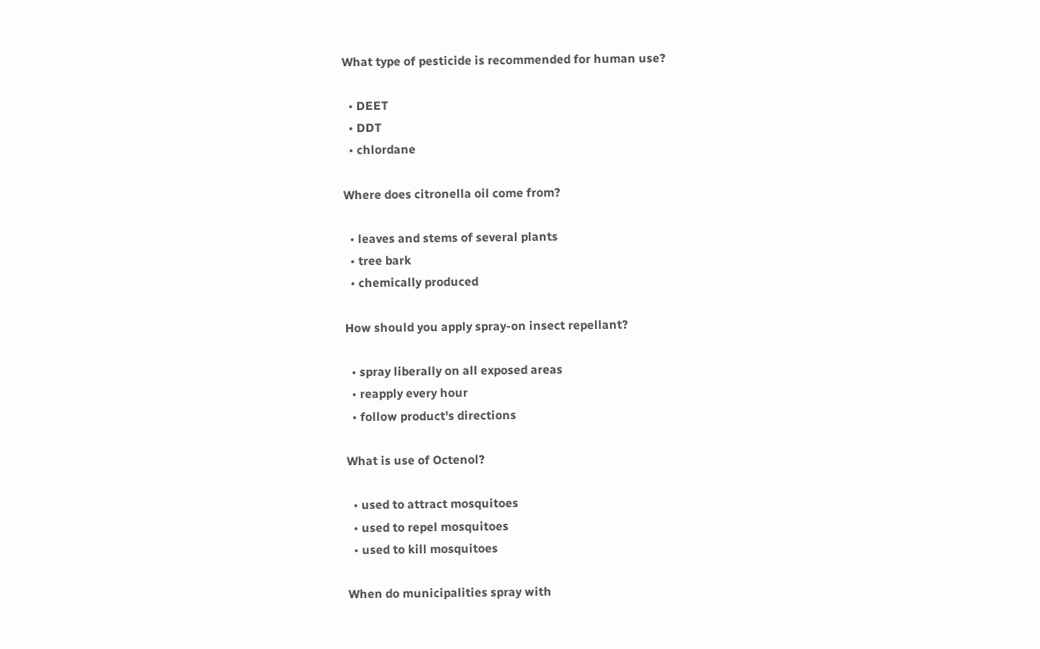What type of pesticide is recommended for human use?

  • DEET
  • DDT
  • chlordane

Where does citronella oil come from?

  • leaves and stems of several plants
  • tree bark
  • chemically produced

How should you apply spray-on insect repellant?

  • spray liberally on all exposed areas
  • reapply every hour
  • follow product's directions

What is use of Octenol?

  • used to attract mosquitoes
  • used to repel mosquitoes
  • used to kill mosquitoes

When do municipalities spray with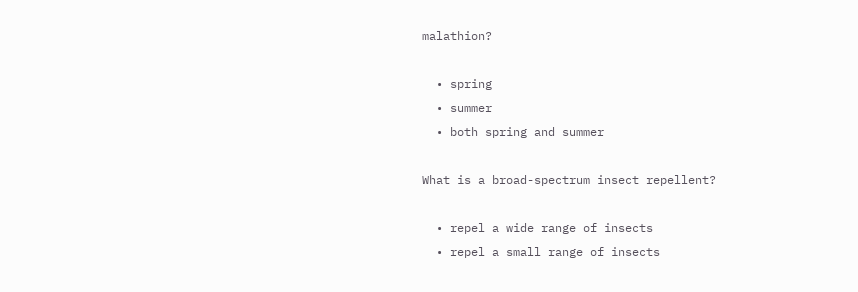malathion?

  • spring
  • summer
  • both spring and summer

What is a broad-spectrum insect repellent?

  • repel a wide range of insects
  • repel a small range of insects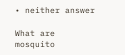• neither answer

What are mosquito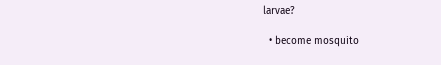larvae?

  • become mosquito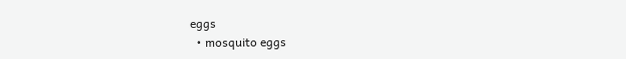eggs
  • mosquito eggs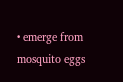• emerge from mosquito eggs